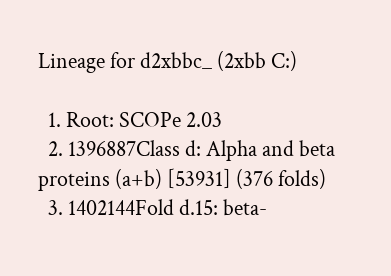Lineage for d2xbbc_ (2xbb C:)

  1. Root: SCOPe 2.03
  2. 1396887Class d: Alpha and beta proteins (a+b) [53931] (376 folds)
  3. 1402144Fold d.15: beta-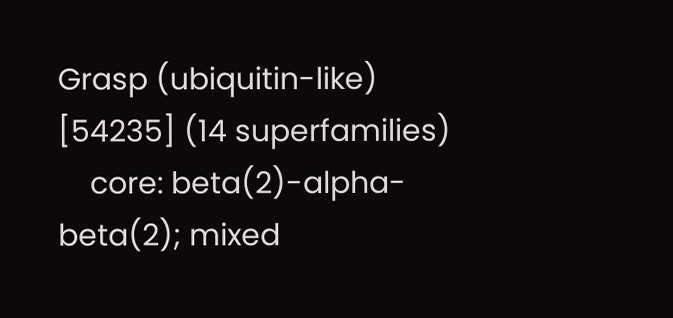Grasp (ubiquitin-like) [54235] (14 superfamilies)
    core: beta(2)-alpha-beta(2); mixed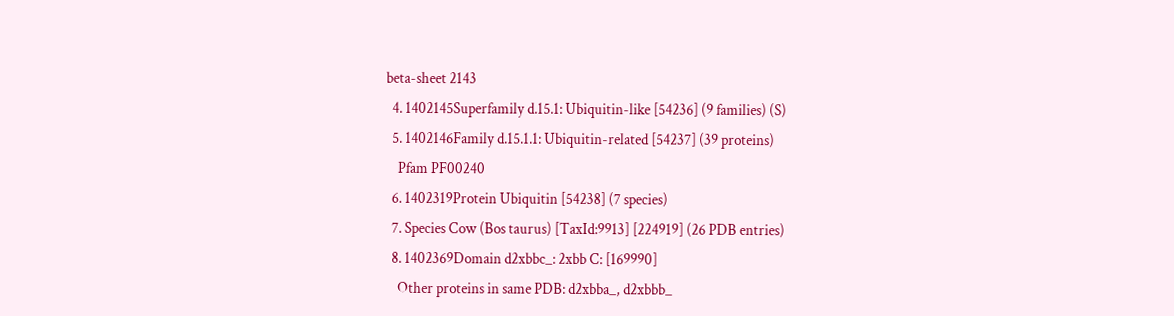beta-sheet 2143
  4. 1402145Superfamily d.15.1: Ubiquitin-like [54236] (9 families) (S)
  5. 1402146Family d.15.1.1: Ubiquitin-related [54237] (39 proteins)
    Pfam PF00240
  6. 1402319Protein Ubiquitin [54238] (7 species)
  7. Species Cow (Bos taurus) [TaxId:9913] [224919] (26 PDB entries)
  8. 1402369Domain d2xbbc_: 2xbb C: [169990]
    Other proteins in same PDB: d2xbba_, d2xbbb_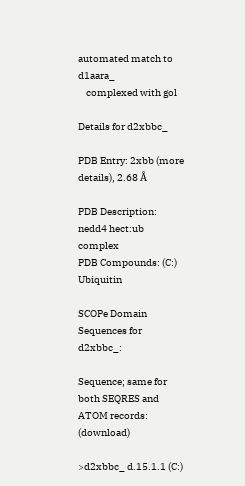automated match to d1aara_
    complexed with gol

Details for d2xbbc_

PDB Entry: 2xbb (more details), 2.68 Å

PDB Description: nedd4 hect:ub complex
PDB Compounds: (C:) Ubiquitin

SCOPe Domain Sequences for d2xbbc_:

Sequence; same for both SEQRES and ATOM records: (download)

>d2xbbc_ d.15.1.1 (C:)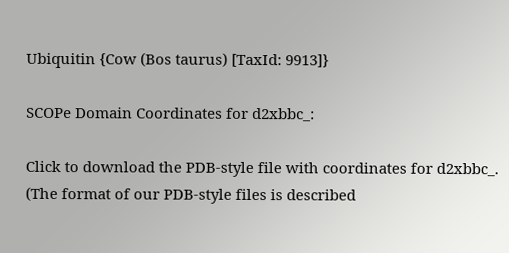Ubiquitin {Cow (Bos taurus) [TaxId: 9913]}

SCOPe Domain Coordinates for d2xbbc_:

Click to download the PDB-style file with coordinates for d2xbbc_.
(The format of our PDB-style files is described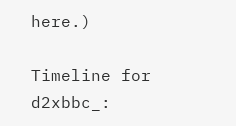here.)

Timeline for d2xbbc_: